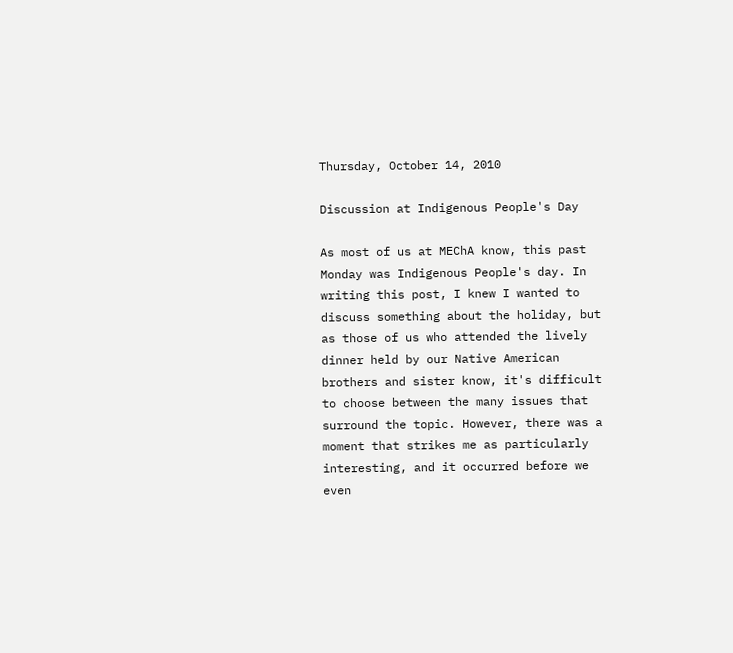Thursday, October 14, 2010

Discussion at Indigenous People's Day

As most of us at MEChA know, this past Monday was Indigenous People's day. In writing this post, I knew I wanted to discuss something about the holiday, but as those of us who attended the lively dinner held by our Native American brothers and sister know, it's difficult to choose between the many issues that surround the topic. However, there was a moment that strikes me as particularly interesting, and it occurred before we even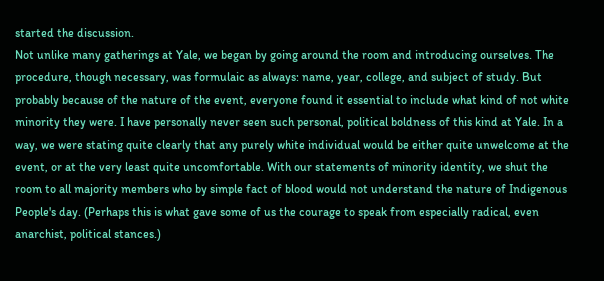started the discussion.
Not unlike many gatherings at Yale, we began by going around the room and introducing ourselves. The procedure, though necessary, was formulaic as always: name, year, college, and subject of study. But probably because of the nature of the event, everyone found it essential to include what kind of not white minority they were. I have personally never seen such personal, political boldness of this kind at Yale. In a way, we were stating quite clearly that any purely white individual would be either quite unwelcome at the event, or at the very least quite uncomfortable. With our statements of minority identity, we shut the room to all majority members who by simple fact of blood would not understand the nature of Indigenous People's day. (Perhaps this is what gave some of us the courage to speak from especially radical, even anarchist, political stances.)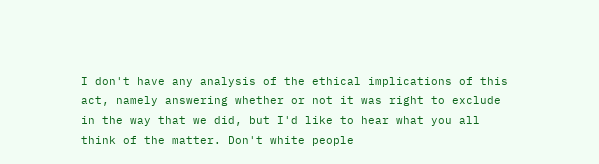I don't have any analysis of the ethical implications of this act, namely answering whether or not it was right to exclude in the way that we did, but I'd like to hear what you all think of the matter. Don't white people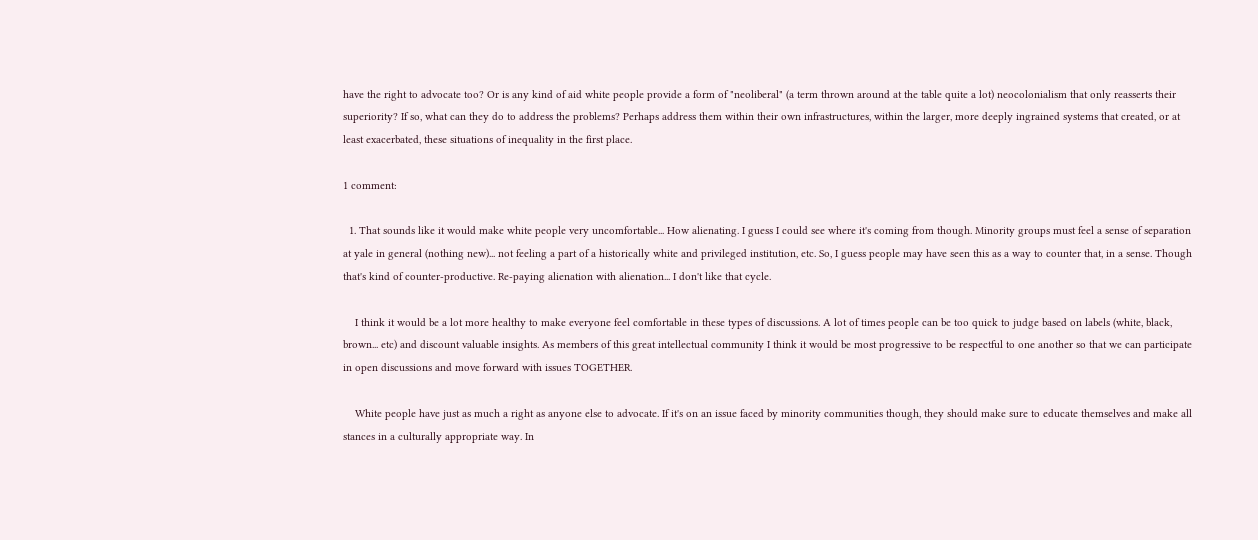have the right to advocate too? Or is any kind of aid white people provide a form of "neoliberal" (a term thrown around at the table quite a lot) neocolonialism that only reasserts their superiority? If so, what can they do to address the problems? Perhaps address them within their own infrastructures, within the larger, more deeply ingrained systems that created, or at least exacerbated, these situations of inequality in the first place.

1 comment:

  1. That sounds like it would make white people very uncomfortable... How alienating. I guess I could see where it's coming from though. Minority groups must feel a sense of separation at yale in general (nothing new)... not feeling a part of a historically white and privileged institution, etc. So, I guess people may have seen this as a way to counter that, in a sense. Though that's kind of counter-productive. Re-paying alienation with alienation... I don't like that cycle.

    I think it would be a lot more healthy to make everyone feel comfortable in these types of discussions. A lot of times people can be too quick to judge based on labels (white, black, brown... etc) and discount valuable insights. As members of this great intellectual community I think it would be most progressive to be respectful to one another so that we can participate in open discussions and move forward with issues TOGETHER.

    White people have just as much a right as anyone else to advocate. If it's on an issue faced by minority communities though, they should make sure to educate themselves and make all stances in a culturally appropriate way. In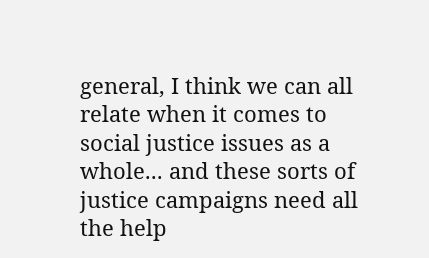general, I think we can all relate when it comes to social justice issues as a whole... and these sorts of justice campaigns need all the help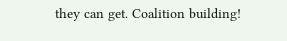they can get. Coalition building!